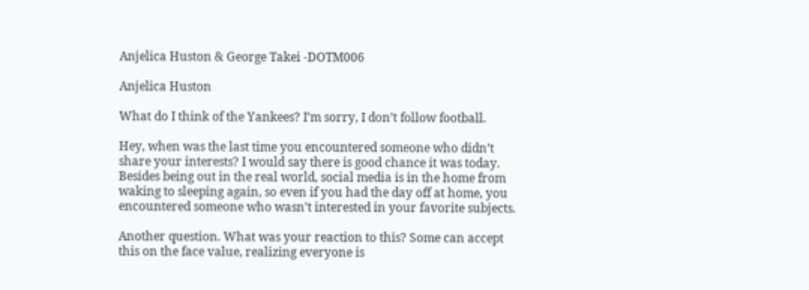Anjelica Huston & George Takei -DOTM006

Anjelica Huston

What do I think of the Yankees? I’m sorry, I don’t follow football.

Hey, when was the last time you encountered someone who didn’t share your interests? I would say there is good chance it was today. Besides being out in the real world, social media is in the home from waking to sleeping again, so even if you had the day off at home, you encountered someone who wasn’t interested in your favorite subjects.

Another question. What was your reaction to this? Some can accept this on the face value, realizing everyone is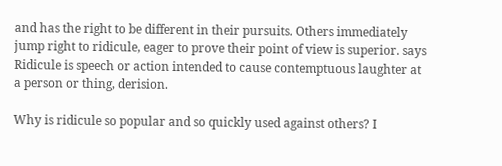and has the right to be different in their pursuits. Others immediately jump right to ridicule, eager to prove their point of view is superior. says Ridicule is speech or action intended to cause contemptuous laughter at a person or thing, derision.

Why is ridicule so popular and so quickly used against others? I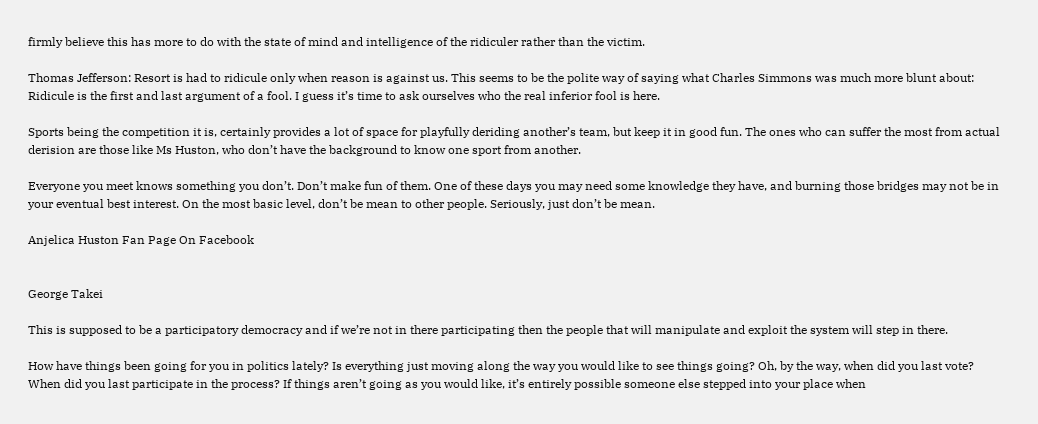firmly believe this has more to do with the state of mind and intelligence of the ridiculer rather than the victim.

Thomas Jefferson: Resort is had to ridicule only when reason is against us. This seems to be the polite way of saying what Charles Simmons was much more blunt about: Ridicule is the first and last argument of a fool. I guess it’s time to ask ourselves who the real inferior fool is here.

Sports being the competition it is, certainly provides a lot of space for playfully deriding another’s team, but keep it in good fun. The ones who can suffer the most from actual derision are those like Ms Huston, who don’t have the background to know one sport from another.

Everyone you meet knows something you don’t. Don’t make fun of them. One of these days you may need some knowledge they have, and burning those bridges may not be in your eventual best interest. On the most basic level, don’t be mean to other people. Seriously, just don’t be mean.

Anjelica Huston Fan Page On Facebook


George Takei

This is supposed to be a participatory democracy and if we’re not in there participating then the people that will manipulate and exploit the system will step in there.

How have things been going for you in politics lately? Is everything just moving along the way you would like to see things going? Oh, by the way, when did you last vote? When did you last participate in the process? If things aren’t going as you would like, it’s entirely possible someone else stepped into your place when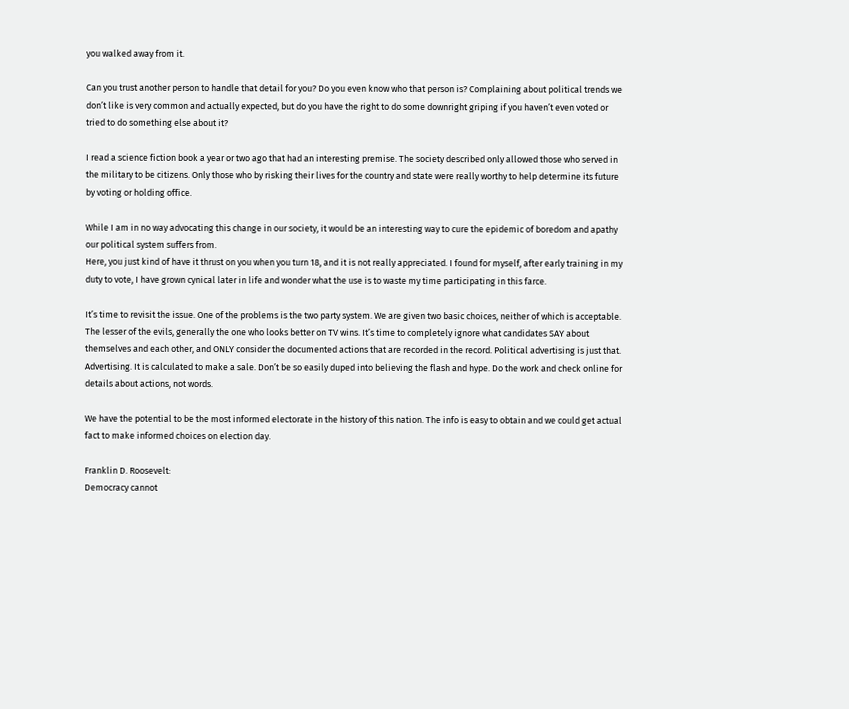you walked away from it.

Can you trust another person to handle that detail for you? Do you even know who that person is? Complaining about political trends we don’t like is very common and actually expected, but do you have the right to do some downright griping if you haven’t even voted or tried to do something else about it?

I read a science fiction book a year or two ago that had an interesting premise. The society described only allowed those who served in the military to be citizens. Only those who by risking their lives for the country and state were really worthy to help determine its future by voting or holding office.

While I am in no way advocating this change in our society, it would be an interesting way to cure the epidemic of boredom and apathy our political system suffers from.
Here, you just kind of have it thrust on you when you turn 18, and it is not really appreciated. I found for myself, after early training in my duty to vote, I have grown cynical later in life and wonder what the use is to waste my time participating in this farce.

It’s time to revisit the issue. One of the problems is the two party system. We are given two basic choices, neither of which is acceptable. The lesser of the evils, generally the one who looks better on TV wins. It’s time to completely ignore what candidates SAY about themselves and each other, and ONLY consider the documented actions that are recorded in the record. Political advertising is just that. Advertising. It is calculated to make a sale. Don’t be so easily duped into believing the flash and hype. Do the work and check online for details about actions, not words.

We have the potential to be the most informed electorate in the history of this nation. The info is easy to obtain and we could get actual fact to make informed choices on election day.

Franklin D. Roosevelt:
Democracy cannot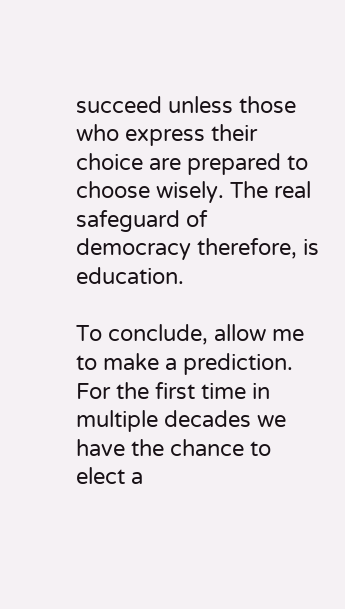succeed unless those who express their choice are prepared to choose wisely. The real safeguard of democracy therefore, is education.

To conclude, allow me to make a prediction. For the first time in multiple decades we have the chance to elect a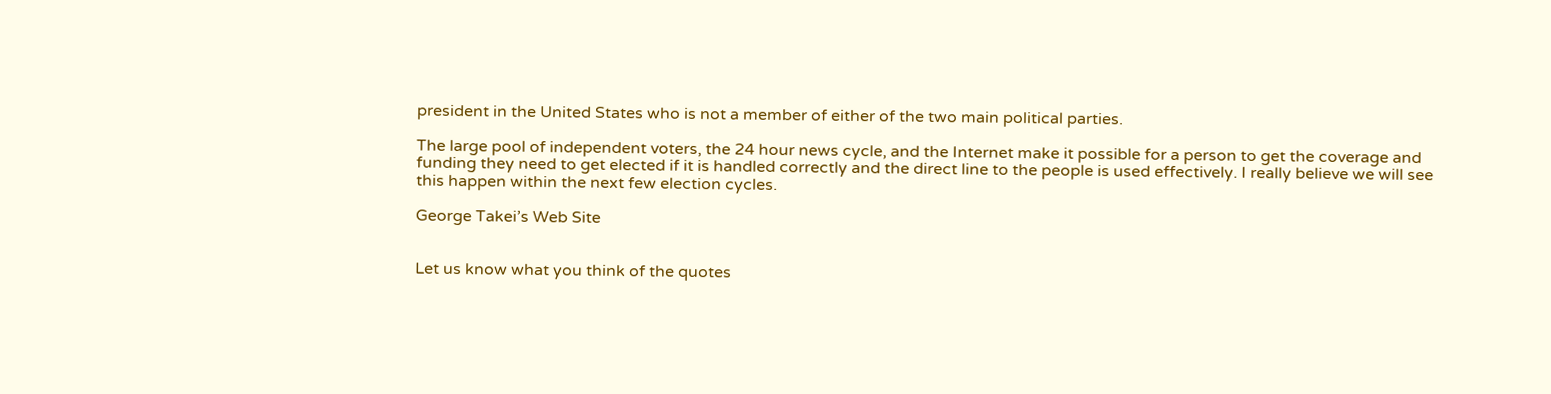president in the United States who is not a member of either of the two main political parties.

The large pool of independent voters, the 24 hour news cycle, and the Internet make it possible for a person to get the coverage and funding they need to get elected if it is handled correctly and the direct line to the people is used effectively. I really believe we will see this happen within the next few election cycles.

George Takei’s Web Site


Let us know what you think of the quotes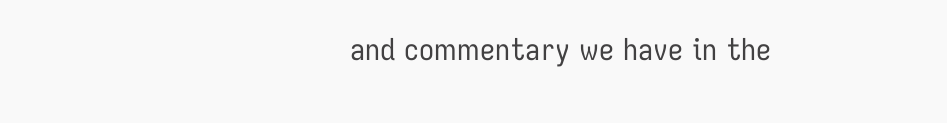and commentary we have in the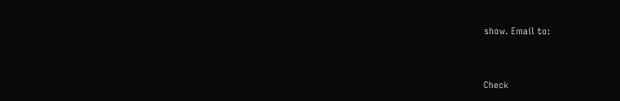show. Email to:


Check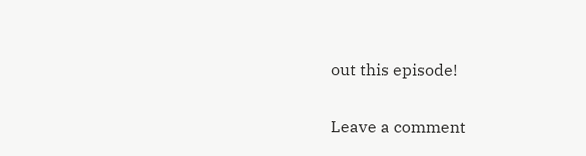out this episode!

Leave a comment